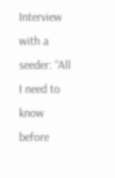Interview with a seeder: “All I need to know before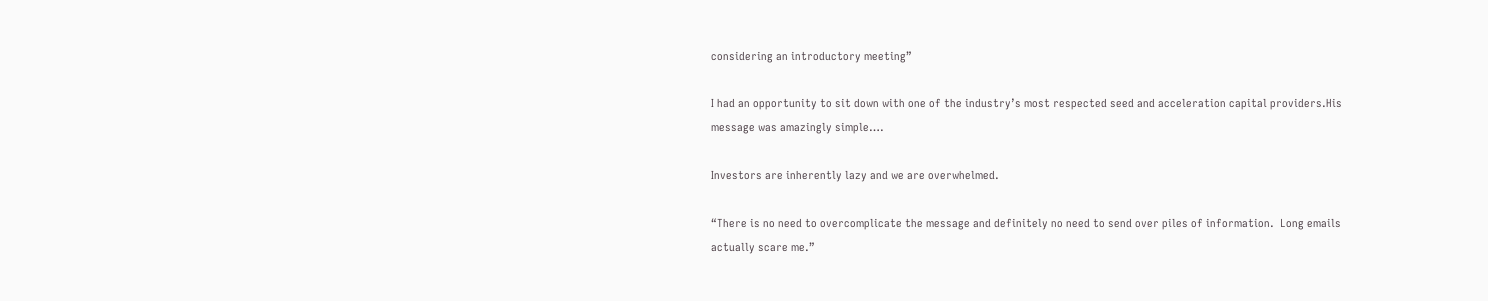considering an introductory meeting”

I had an opportunity to sit down with one of the industry’s most respected seed and acceleration capital providers.His message was amazingly simple….

Investors are inherently lazy and we are overwhelmed.

“There is no need to overcomplicate the message and definitely no need to send over piles of information.  Long emails actually scare me.”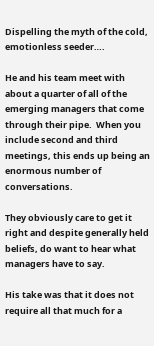Dispelling the myth of the cold, emotionless seeder….

He and his team meet with about a quarter of all of the emerging managers that come through their pipe.  When you include second and third meetings, this ends up being an enormous number of conversations.

They obviously care to get it right and despite generally held beliefs, do want to hear what managers have to say.

His take was that it does not require all that much for a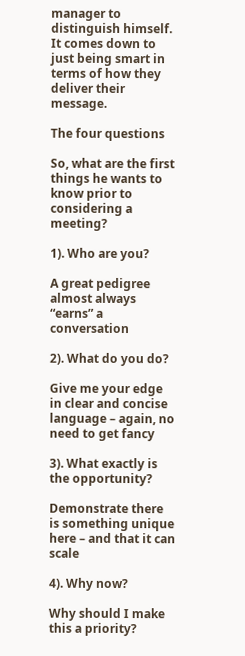manager to distinguish himself.  It comes down to just being smart in terms of how they deliver their message.

The four questions

So, what are the first things he wants to know prior to considering a meeting?

1). Who are you?

A great pedigree almost always “earns” a conversation

2). What do you do?

Give me your edge in clear and concise language – again, no need to get fancy

3). What exactly is the opportunity?

Demonstrate there is something unique here – and that it can scale

4). Why now?

Why should I make this a priority?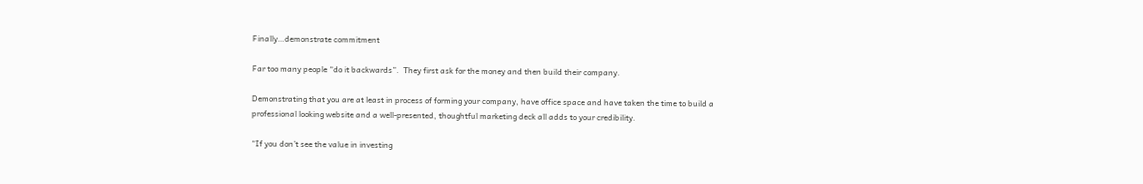Finally…demonstrate commitment

Far too many people “do it backwards”.  They first ask for the money and then build their company.

Demonstrating that you are at least in process of forming your company, have office space and have taken the time to build a professional looking website and a well-presented, thoughtful marketing deck all adds to your credibility.

“If you don’t see the value in investing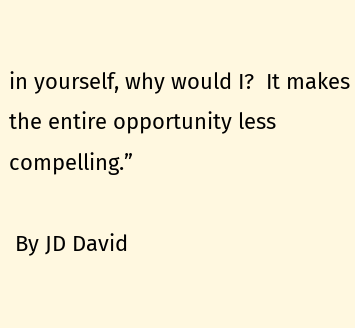in yourself, why would I?  It makes the entire opportunity less compelling.”

 By JD David